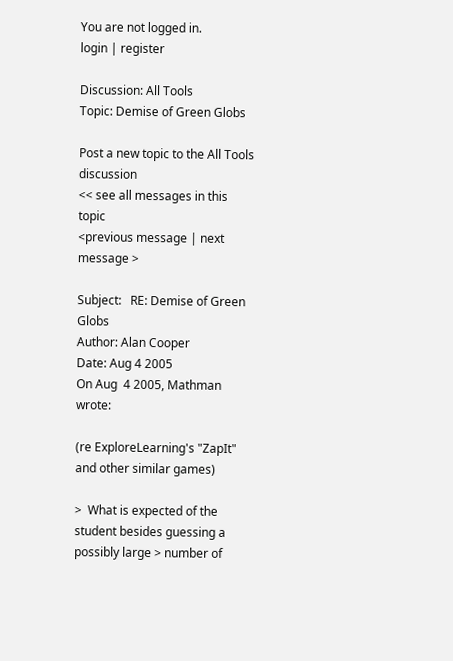You are not logged in.
login | register

Discussion: All Tools
Topic: Demise of Green Globs

Post a new topic to the All Tools discussion
<< see all messages in this topic
<previous message | next message >

Subject:   RE: Demise of Green Globs
Author: Alan Cooper
Date: Aug 4 2005
On Aug  4 2005, Mathman wrote:

(re ExploreLearning's "ZapIt" and other similar games)

>  What is expected of the student besides guessing a possibly large > number of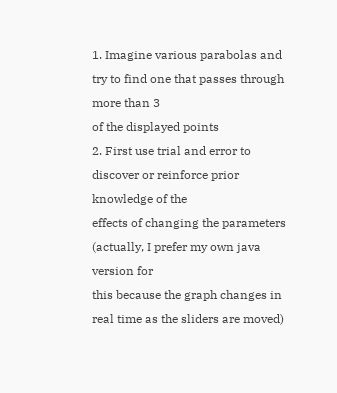1. Imagine various parabolas and try to find one that passes through more than 3
of the displayed points
2. First use trial and error to discover or reinforce prior knowledge of the
effects of changing the parameters (actually, I prefer my own java version for
this because the graph changes in real time as the sliders are moved)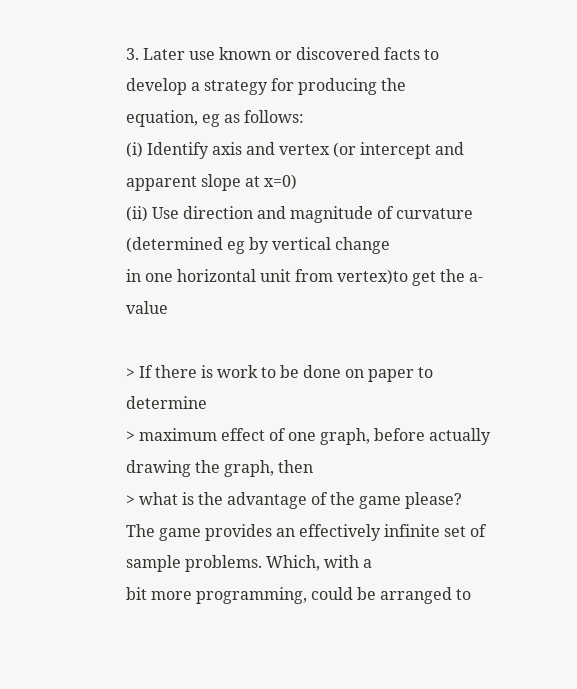3. Later use known or discovered facts to develop a strategy for producing the
equation, eg as follows:
(i) Identify axis and vertex (or intercept and apparent slope at x=0)
(ii) Use direction and magnitude of curvature (determined eg by vertical change
in one horizontal unit from vertex)to get the a-value

> If there is work to be done on paper to determine
> maximum effect of one graph, before actually drawing the graph, then
> what is the advantage of the game please?
The game provides an effectively infinite set of sample problems. Which, with a
bit more programming, could be arranged to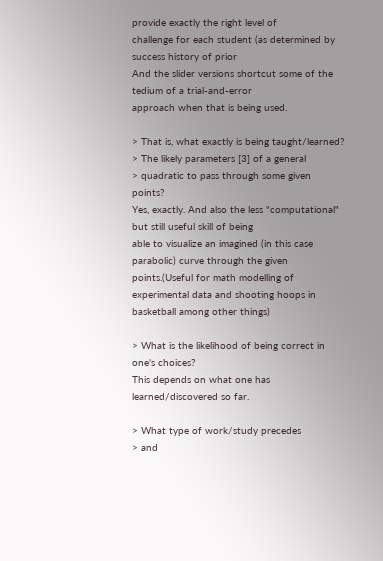provide exactly the right level of
challenge for each student (as determined by success history of prior
And the slider versions shortcut some of the tedium of a trial-and-error
approach when that is being used.

> That is, what exactly is being taught/learned?
> The likely parameters [3] of a general
> quadratic to pass through some given points?
Yes, exactly. And also the less "computational" but still useful skill of being
able to visualize an imagined (in this case parabolic) curve through the given
points.(Useful for math modelling of experimental data and shooting hoops in
basketball among other things)

> What is the likelihood of being correct in one's choices?
This depends on what one has learned/discovered so far.

> What type of work/study precedes
> and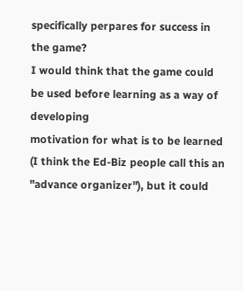specifically perpares for success in the game?
I would think that the game could be used before learning as a way of developing
motivation for what is to be learned (I think the Ed-Biz people call this an
"advance organizer"), but it could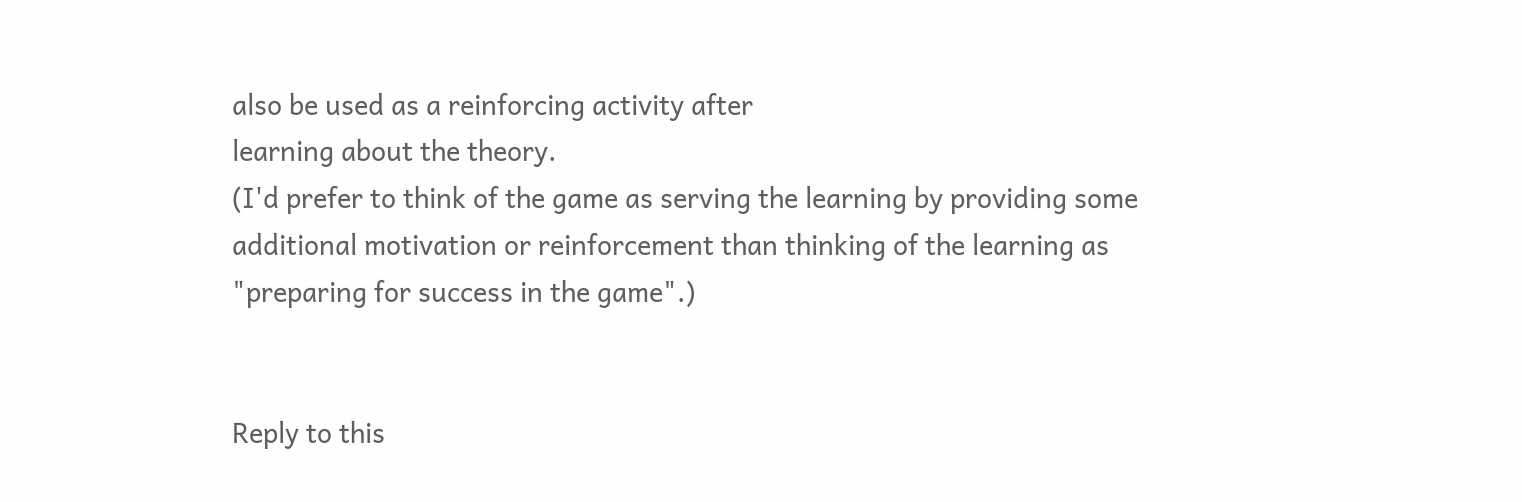also be used as a reinforcing activity after
learning about the theory.
(I'd prefer to think of the game as serving the learning by providing some
additional motivation or reinforcement than thinking of the learning as
"preparing for success in the game".)


Reply to this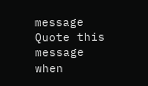message          Quote this message when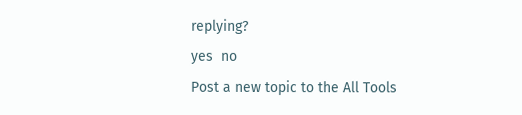replying?
yes  no
Post a new topic to the All Tools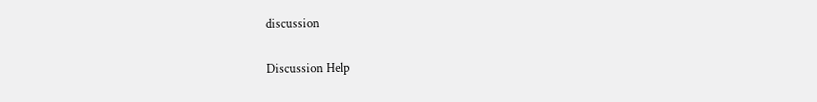discussion

Discussion Help